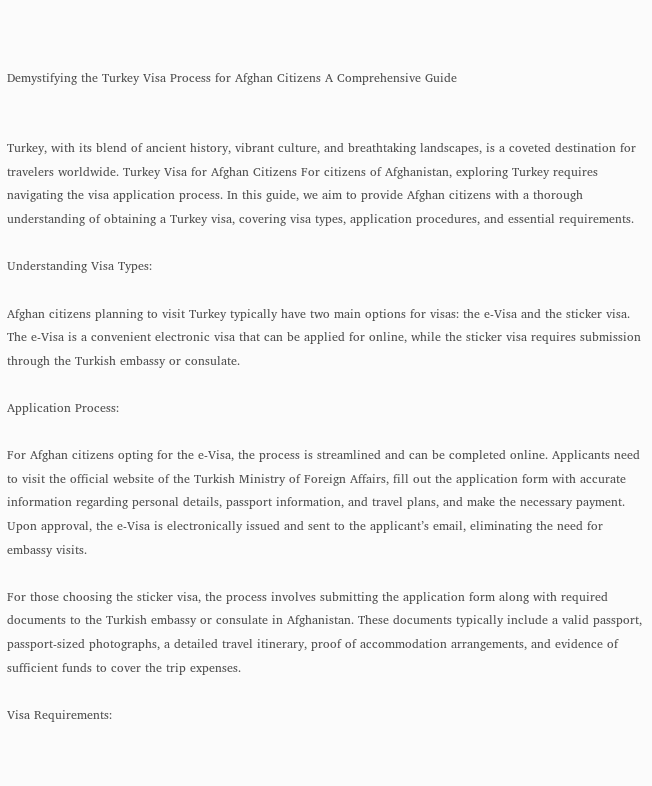Demystifying the Turkey Visa Process for Afghan Citizens A Comprehensive Guide


Turkey, with its blend of ancient history, vibrant culture, and breathtaking landscapes, is a coveted destination for travelers worldwide. Turkey Visa for Afghan Citizens For citizens of Afghanistan, exploring Turkey requires navigating the visa application process. In this guide, we aim to provide Afghan citizens with a thorough understanding of obtaining a Turkey visa, covering visa types, application procedures, and essential requirements.

Understanding Visa Types:

Afghan citizens planning to visit Turkey typically have two main options for visas: the e-Visa and the sticker visa. The e-Visa is a convenient electronic visa that can be applied for online, while the sticker visa requires submission through the Turkish embassy or consulate.

Application Process:

For Afghan citizens opting for the e-Visa, the process is streamlined and can be completed online. Applicants need to visit the official website of the Turkish Ministry of Foreign Affairs, fill out the application form with accurate information regarding personal details, passport information, and travel plans, and make the necessary payment. Upon approval, the e-Visa is electronically issued and sent to the applicant’s email, eliminating the need for embassy visits.

For those choosing the sticker visa, the process involves submitting the application form along with required documents to the Turkish embassy or consulate in Afghanistan. These documents typically include a valid passport, passport-sized photographs, a detailed travel itinerary, proof of accommodation arrangements, and evidence of sufficient funds to cover the trip expenses.

Visa Requirements: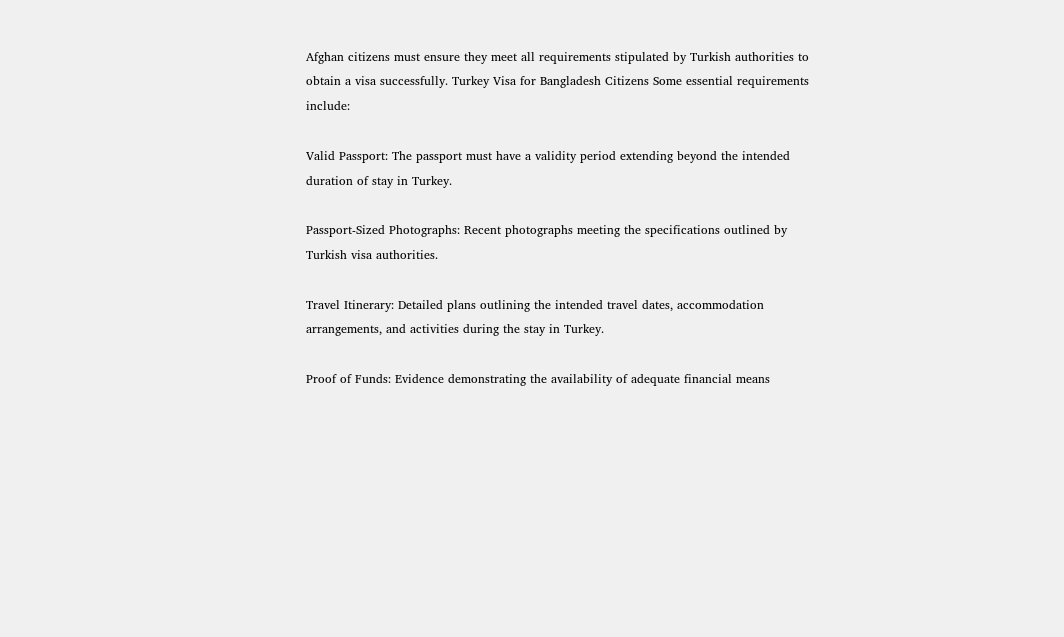Afghan citizens must ensure they meet all requirements stipulated by Turkish authorities to obtain a visa successfully. Turkey Visa for Bangladesh Citizens Some essential requirements include:

Valid Passport: The passport must have a validity period extending beyond the intended duration of stay in Turkey.

Passport-Sized Photographs: Recent photographs meeting the specifications outlined by Turkish visa authorities.

Travel Itinerary: Detailed plans outlining the intended travel dates, accommodation arrangements, and activities during the stay in Turkey.

Proof of Funds: Evidence demonstrating the availability of adequate financial means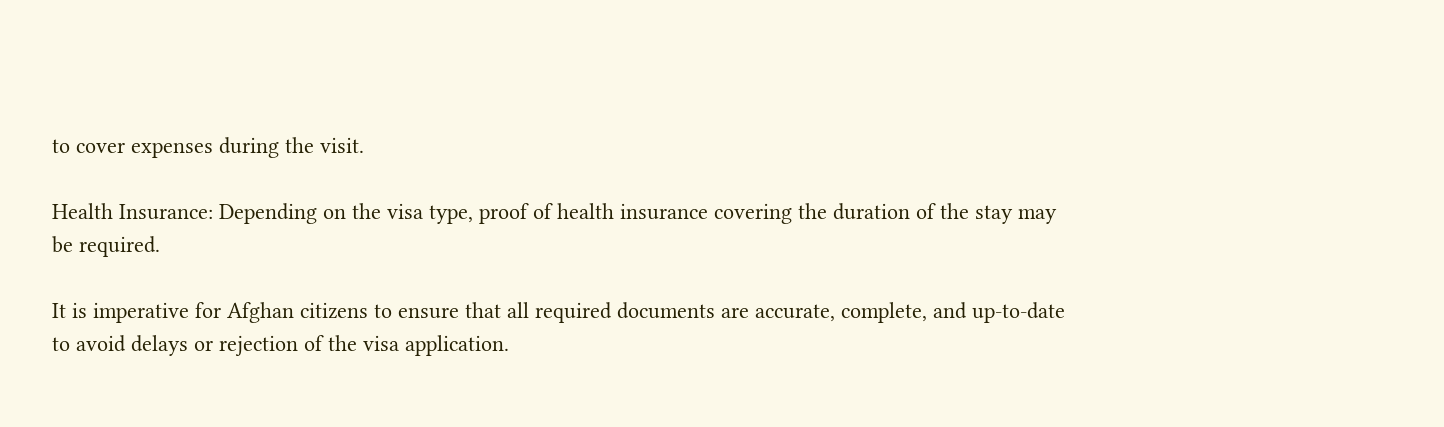to cover expenses during the visit.

Health Insurance: Depending on the visa type, proof of health insurance covering the duration of the stay may be required.

It is imperative for Afghan citizens to ensure that all required documents are accurate, complete, and up-to-date to avoid delays or rejection of the visa application.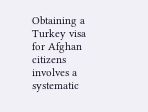Obtaining a Turkey visa for Afghan citizens involves a systematic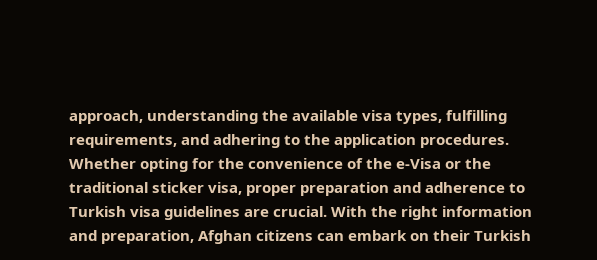approach, understanding the available visa types, fulfilling requirements, and adhering to the application procedures. Whether opting for the convenience of the e-Visa or the traditional sticker visa, proper preparation and adherence to Turkish visa guidelines are crucial. With the right information and preparation, Afghan citizens can embark on their Turkish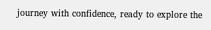journey with confidence, ready to explore the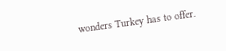wonders Turkey has to offer.